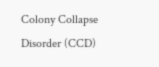Colony Collapse Disorder (CCD)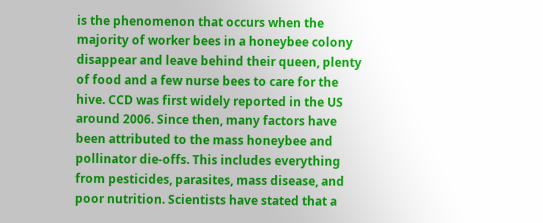is the phenomenon that occurs when the majority of worker bees in a honeybee colony disappear and leave behind their queen, plenty of food and a few nurse bees to care for the hive. CCD was first widely reported in the US around 2006. Since then, many factors have been attributed to the mass honeybee and pollinator die-offs. This includes everything from pesticides, parasites, mass disease, and poor nutrition. Scientists have stated that a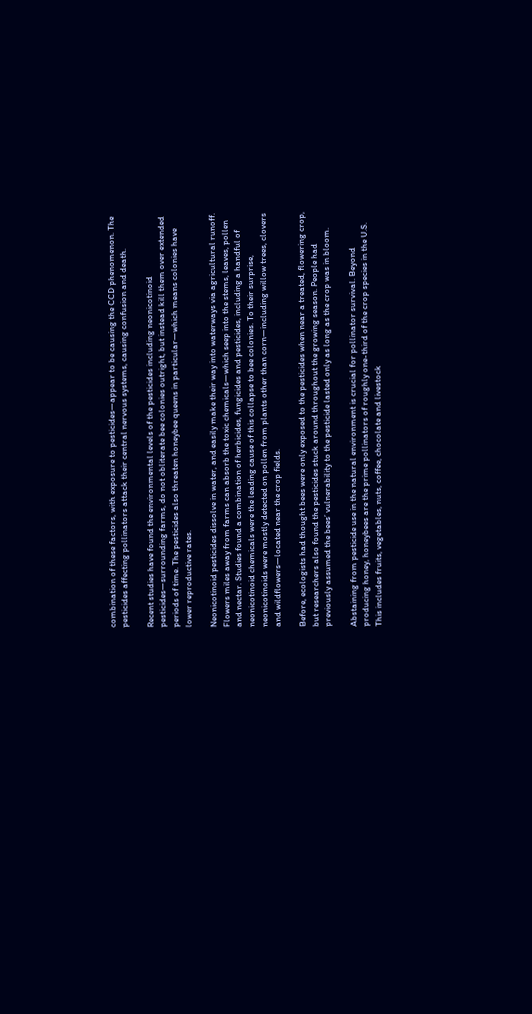combination of these factors, with exposure to pesticides—appear to be causing the CCD phenomenon. The pesticides affecting pollinators attack their central nervous systems, causing confusion and death.

Recent studies have found the environmental levels of the pesticides including neonicotinoid pesticides—surrounding farms, do not obliterate bee colonies outright, but instead kill them over extended periods of time. The pesticides also threaten honeybee queens in particular—which means colonies have lower reproductive rates.

Neonicotinoid pesticides dissolve in water, and easily make their way into waterways via agricultural runoff. Flowers miles away from farms can absorb the toxic chemicals—which seep into the stems, leaves, pollen and nectar. Studies found a combination of herbicides, fungicides and pesticides, including a handful of neonicotinoid chemicals were the leading cause of this collapse to bee colonies. To their surprise, neonicotinoids were mostly detected on pollen from plants other than corn—including willow trees, clovers and wildflowers—located near the crop fields.

Before, ecologists had thought bees were only exposed to the pesticides when near a treated, flowering crop, but researchers also found the pesticides stuck around throughout the growing season. People had previously assumed the bees’ vulnerability to the pesticide lasted only as long as the crop was in bloom.

Abstaining from pesticide use in the natural environment is crucial for pollinator survival. Beyond producing honey, honeybees are the prime pollinators of roughly one-third of the crop species in the U.S. This includes fruits, vegetables, nuts, coffee, chocolate and livestock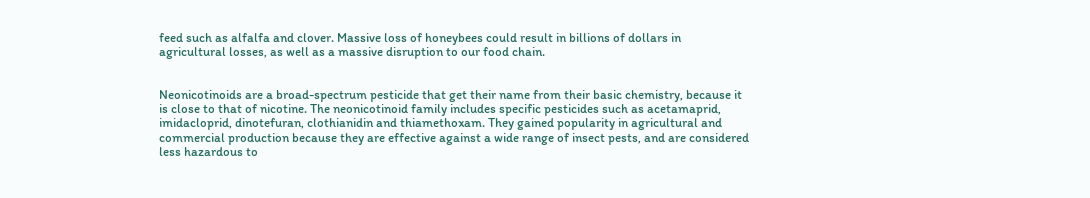feed such as alfalfa and clover. Massive loss of honeybees could result in billions of dollars in agricultural losses, as well as a massive disruption to our food chain.


Neonicotinoids are a broad-spectrum pesticide that get their name from their basic chemistry, because it is close to that of nicotine. The neonicotinoid family includes specific pesticides such as acetamaprid, imidacloprid, dinotefuran, clothianidin and thiamethoxam. They gained popularity in agricultural and commercial production because they are effective against a wide range of insect pests, and are considered less hazardous to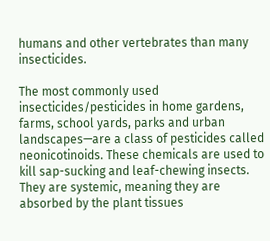humans and other vertebrates than many insecticides.

The most commonly used insecticides/pesticides in home gardens, farms, school yards, parks and urban landscapes—are a class of pesticides called neonicotinoids. These chemicals are used to kill sap-sucking and leaf-chewing insects. They are systemic, meaning they are absorbed by the plant tissues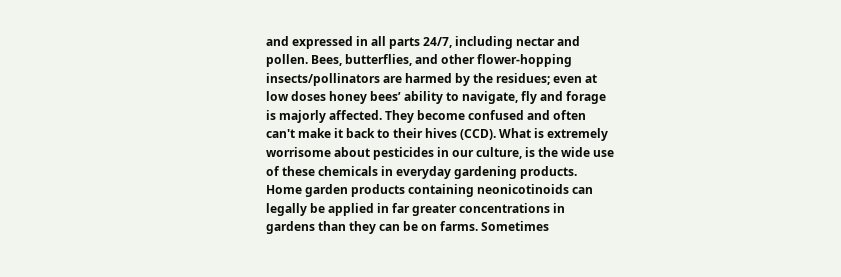and expressed in all parts 24/7, including nectar and pollen. Bees, butterflies, and other flower-hopping insects/pollinators are harmed by the residues; even at low doses honey bees’ ability to navigate, fly and forage is majorly affected. They become confused and often can't make it back to their hives (CCD). What is extremely worrisome about pesticides in our culture, is the wide use of these chemicals in everyday gardening products. Home garden products containing neonicotinoids can legally be applied in far greater concentrations in gardens than they can be on farms. Sometimes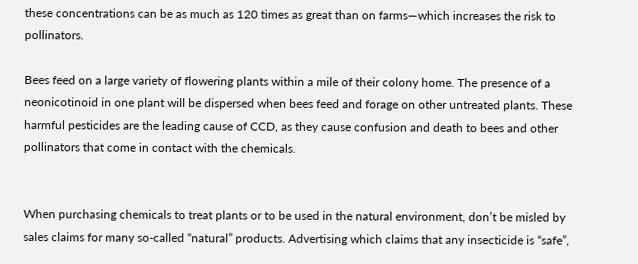these concentrations can be as much as 120 times as great than on farms—which increases the risk to pollinators.

Bees feed on a large variety of flowering plants within a mile of their colony home. The presence of a neonicotinoid in one plant will be dispersed when bees feed and forage on other untreated plants. These harmful pesticides are the leading cause of CCD, as they cause confusion and death to bees and other pollinators that come in contact with the chemicals.


When purchasing chemicals to treat plants or to be used in the natural environment, don’t be misled by sales claims for many so-called “natural” products. Advertising which claims that any insecticide is “safe”,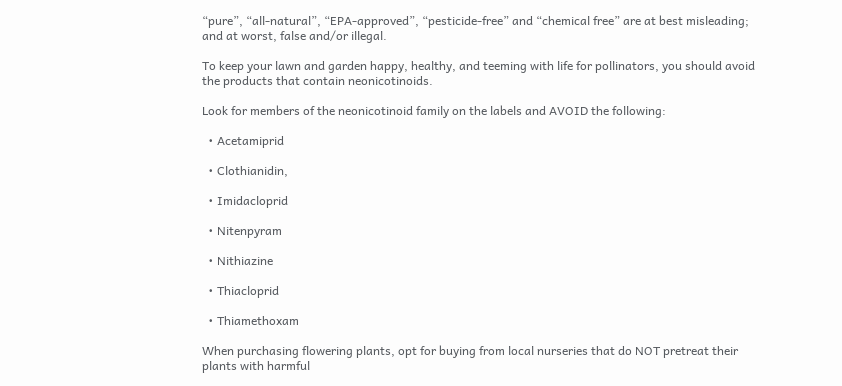“pure”, “all-natural”, “EPA-approved”, “pesticide-free” and “chemical free” are at best misleading; and at worst, false and/or illegal.

To keep your lawn and garden happy, healthy, and teeming with life for pollinators, you should avoid the products that contain neonicotinoids.

Look for members of the neonicotinoid family on the labels and AVOID the following:

  • Acetamiprid

  • Clothianidin,

  • Imidacloprid

  • Nitenpyram

  • Nithiazine

  • Thiacloprid

  • Thiamethoxam

When purchasing flowering plants, opt for buying from local nurseries that do NOT pretreat their plants with harmful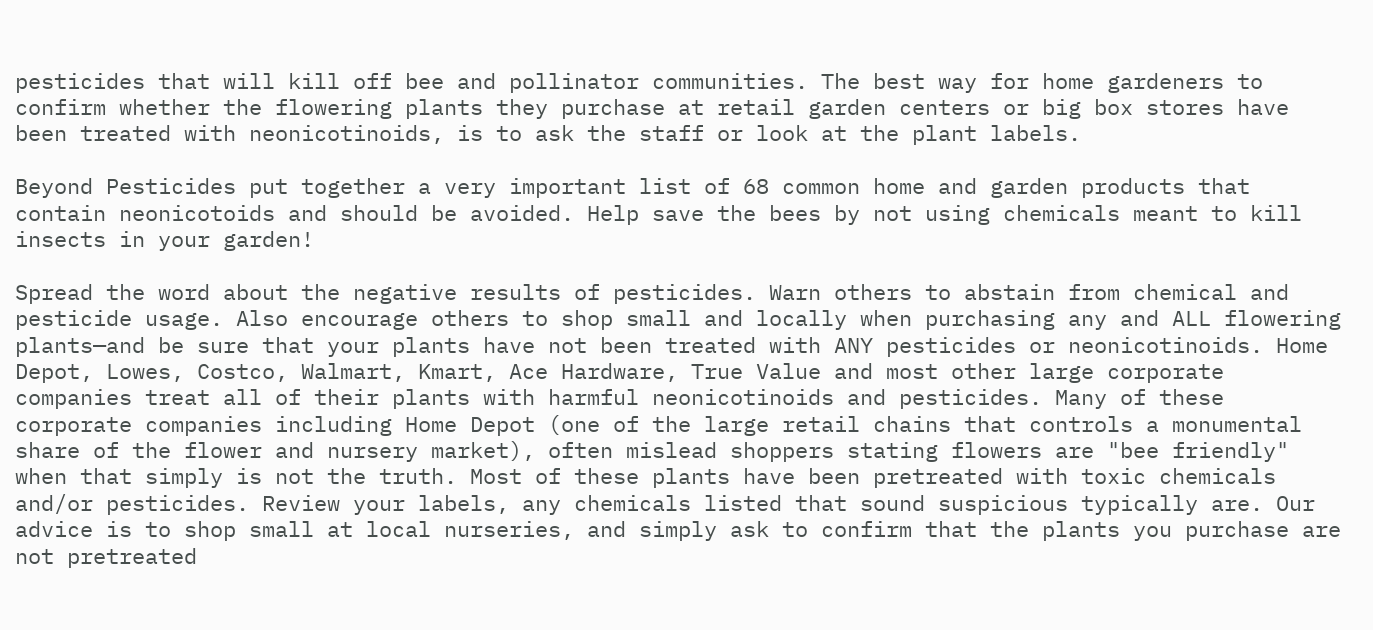pesticides that will kill off bee and pollinator communities. The best way for home gardeners to confirm whether the flowering plants they purchase at retail garden centers or big box stores have been treated with neonicotinoids, is to ask the staff or look at the plant labels.

Beyond Pesticides put together a very important list of 68 common home and garden products that contain neonicotoids and should be avoided. Help save the bees by not using chemicals meant to kill insects in your garden!

Spread the word about the negative results of pesticides. Warn others to abstain from chemical and pesticide usage. Also encourage others to shop small and locally when purchasing any and ALL flowering plants—and be sure that your plants have not been treated with ANY pesticides or neonicotinoids. Home Depot, Lowes, Costco, Walmart, Kmart, Ace Hardware, True Value and most other large corporate companies treat all of their plants with harmful neonicotinoids and pesticides. Many of these corporate companies including Home Depot (one of the large retail chains that controls a monumental share of the flower and nursery market), often mislead shoppers stating flowers are "bee friendly" when that simply is not the truth. Most of these plants have been pretreated with toxic chemicals and/or pesticides. Review your labels, any chemicals listed that sound suspicious typically are. Our advice is to shop small at local nurseries, and simply ask to confirm that the plants you purchase are not pretreated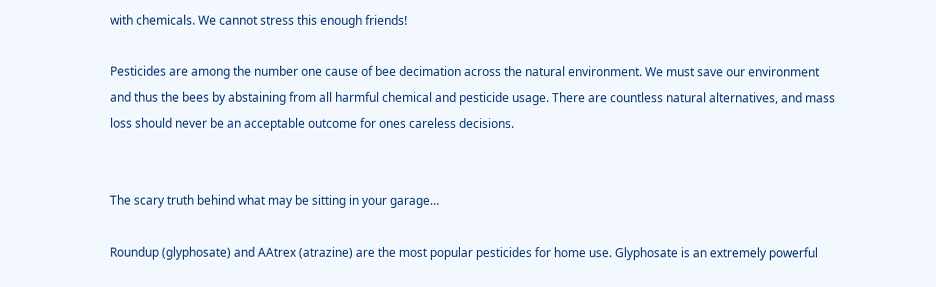with chemicals. We cannot stress this enough friends!

Pesticides are among the number one cause of bee decimation across the natural environment. We must save our environment and thus the bees by abstaining from all harmful chemical and pesticide usage. There are countless natural alternatives, and mass loss should never be an acceptable outcome for ones careless decisions.


The scary truth behind what may be sitting in your garage…

Roundup (glyphosate) and AAtrex (atrazine) are the most popular pesticides for home use. Glyphosate is an extremely powerful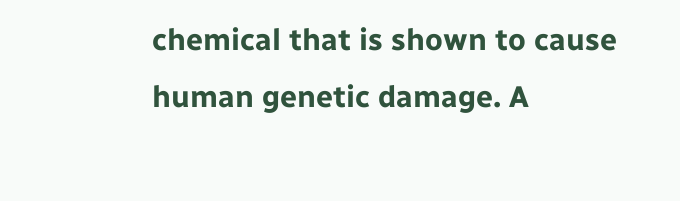chemical that is shown to cause human genetic damage. A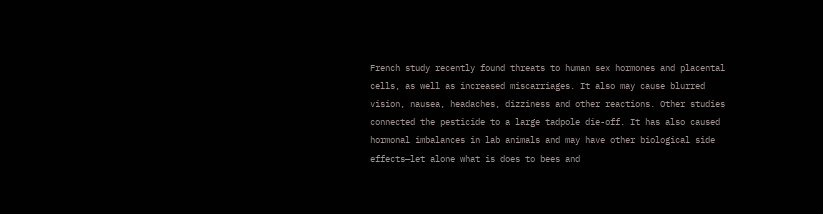French study recently found threats to human sex hormones and placental cells, as well as increased miscarriages. It also may cause blurred vision, nausea, headaches, dizziness and other reactions. Other studies connected the pesticide to a large tadpole die-off. It has also caused hormonal imbalances in lab animals and may have other biological side effects—let alone what is does to bees and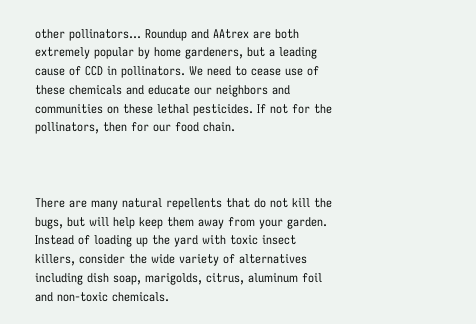other pollinators… Roundup and AAtrex are both extremely popular by home gardeners, but a leading cause of CCD in pollinators. We need to cease use of these chemicals and educate our neighbors and communities on these lethal pesticides. If not for the pollinators, then for our food chain.



There are many natural repellents that do not kill the bugs, but will help keep them away from your garden. Instead of loading up the yard with toxic insect killers, consider the wide variety of alternatives including dish soap, marigolds, citrus, aluminum foil and non-toxic chemicals.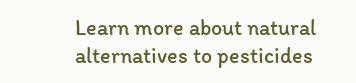Learn more about natural alternatives to pesticides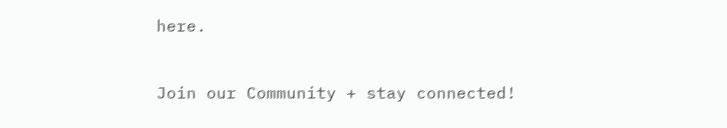here.


Join our Community + stay connected!